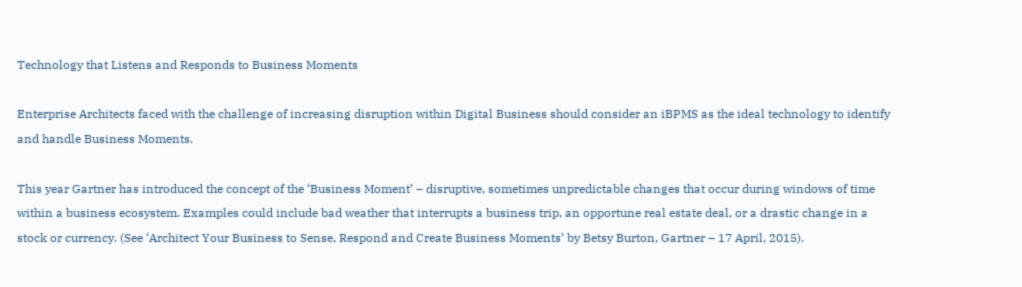Technology that Listens and Responds to Business Moments

Enterprise Architects faced with the challenge of increasing disruption within Digital Business should consider an iBPMS as the ideal technology to identify and handle Business Moments.

This year Gartner has introduced the concept of the ‘Business Moment’ – disruptive, sometimes unpredictable changes that occur during windows of time within a business ecosystem. Examples could include bad weather that interrupts a business trip, an opportune real estate deal, or a drastic change in a stock or currency. (See ‘Architect Your Business to Sense, Respond and Create Business Moments’ by Betsy Burton, Gartner – 17 April, 2015).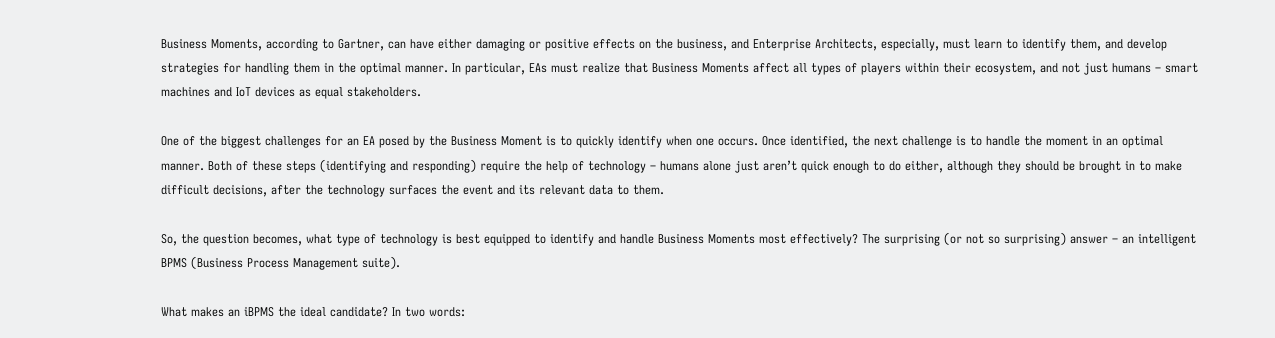Business Moments, according to Gartner, can have either damaging or positive effects on the business, and Enterprise Architects, especially, must learn to identify them, and develop strategies for handling them in the optimal manner. In particular, EAs must realize that Business Moments affect all types of players within their ecosystem, and not just humans – smart machines and IoT devices as equal stakeholders.

One of the biggest challenges for an EA posed by the Business Moment is to quickly identify when one occurs. Once identified, the next challenge is to handle the moment in an optimal manner. Both of these steps (identifying and responding) require the help of technology – humans alone just aren’t quick enough to do either, although they should be brought in to make difficult decisions, after the technology surfaces the event and its relevant data to them.

So, the question becomes, what type of technology is best equipped to identify and handle Business Moments most effectively? The surprising (or not so surprising) answer – an intelligent BPMS (Business Process Management suite).

What makes an iBPMS the ideal candidate? In two words: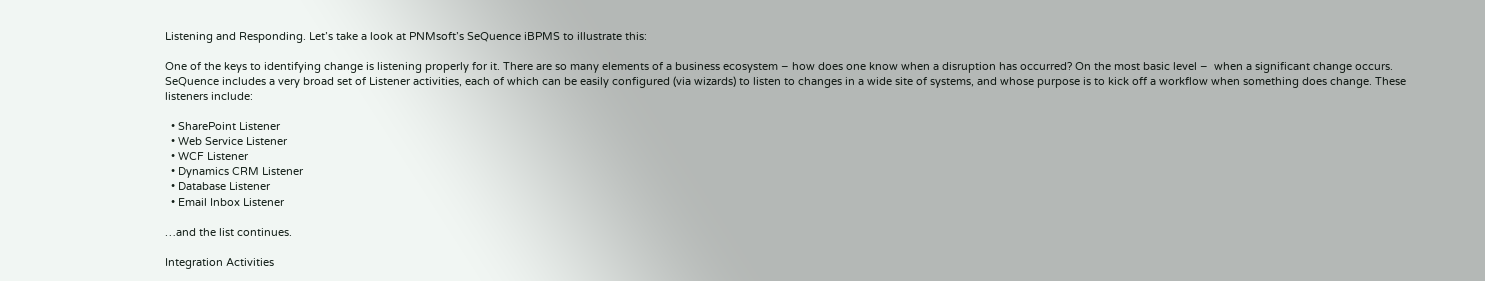Listening and Responding. Let’s take a look at PNMsoft’s SeQuence iBPMS to illustrate this:

One of the keys to identifying change is listening properly for it. There are so many elements of a business ecosystem – how does one know when a disruption has occurred? On the most basic level –  when a significant change occurs. SeQuence includes a very broad set of Listener activities, each of which can be easily configured (via wizards) to listen to changes in a wide site of systems, and whose purpose is to kick off a workflow when something does change. These listeners include:

  • SharePoint Listener
  • Web Service Listener
  • WCF Listener
  • Dynamics CRM Listener
  • Database Listener
  • Email Inbox Listener

…and the list continues.

Integration Activities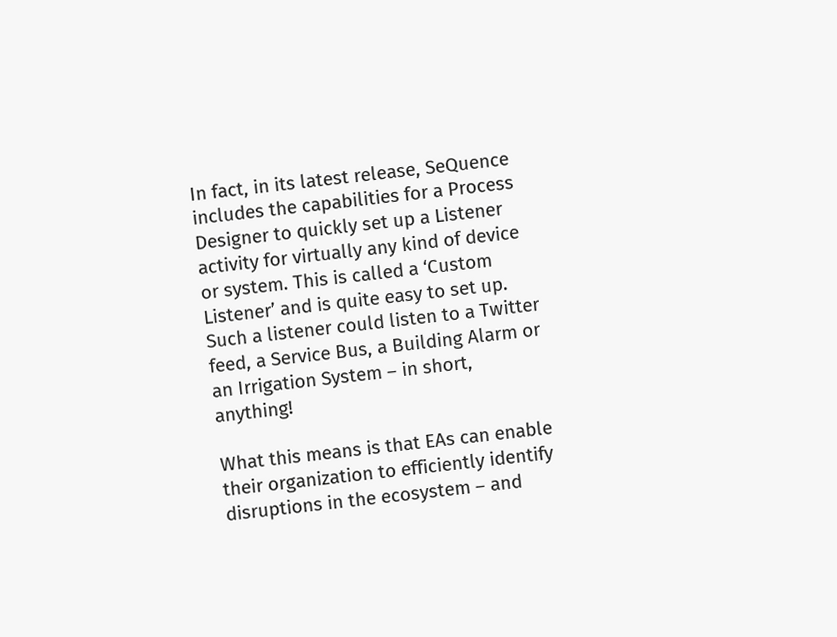In fact, in its latest release, SeQuence includes the capabilities for a Process Designer to quickly set up a Listener activity for virtually any kind of device or system. This is called a ‘Custom Listener’ and is quite easy to set up. Such a listener could listen to a Twitter feed, a Service Bus, a Building Alarm or an Irrigation System – in short, anything!

What this means is that EAs can enable their organization to efficiently identify disruptions in the ecosystem – and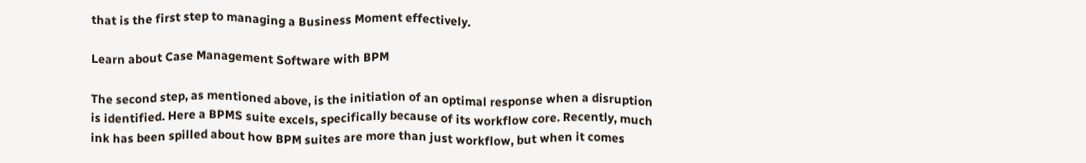that is the first step to managing a Business Moment effectively.

Learn about Case Management Software with BPM

The second step, as mentioned above, is the initiation of an optimal response when a disruption is identified. Here a BPMS suite excels, specifically because of its workflow core. Recently, much ink has been spilled about how BPM suites are more than just workflow, but when it comes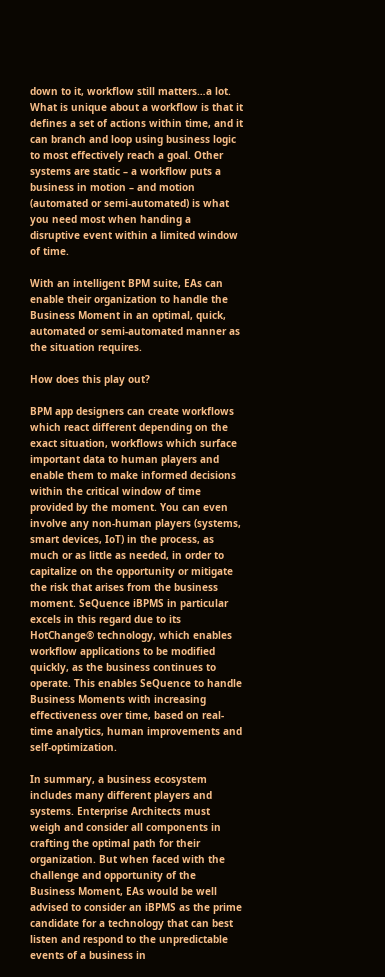down to it, workflow still matters…a lot. What is unique about a workflow is that it defines a set of actions within time, and it can branch and loop using business logic to most effectively reach a goal. Other systems are static – a workflow puts a business in motion – and motion (automated or semi-automated) is what you need most when handing a disruptive event within a limited window of time.

With an intelligent BPM suite, EAs can enable their organization to handle the Business Moment in an optimal, quick, automated or semi-automated manner as the situation requires.

How does this play out?

BPM app designers can create workflows which react different depending on the exact situation, workflows which surface important data to human players and enable them to make informed decisions within the critical window of time provided by the moment. You can even involve any non-human players (systems, smart devices, IoT) in the process, as much or as little as needed, in order to capitalize on the opportunity or mitigate the risk that arises from the business moment. SeQuence iBPMS in particular excels in this regard due to its HotChange® technology, which enables workflow applications to be modified quickly, as the business continues to operate. This enables SeQuence to handle Business Moments with increasing effectiveness over time, based on real-time analytics, human improvements and self-optimization.

In summary, a business ecosystem includes many different players and systems. Enterprise Architects must weigh and consider all components in crafting the optimal path for their organization. But when faced with the challenge and opportunity of the Business Moment, EAs would be well advised to consider an iBPMS as the prime candidate for a technology that can best listen and respond to the unpredictable events of a business in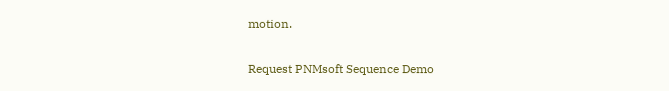motion.

Request PNMsoft Sequence Demo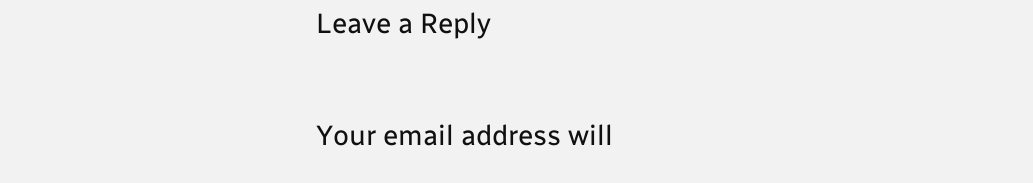Leave a Reply

Your email address will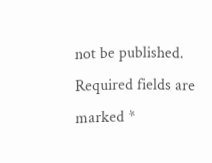not be published. Required fields are marked *